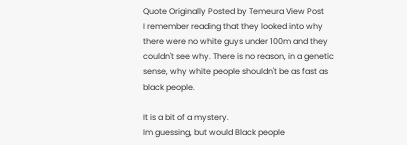Quote Originally Posted by Temeura View Post
I remember reading that they looked into why there were no white guys under 100m and they couldn't see why. There is no reason, in a genetic sense, why white people shouldn't be as fast as black people.

It is a bit of a mystery.
Im guessing, but would Black people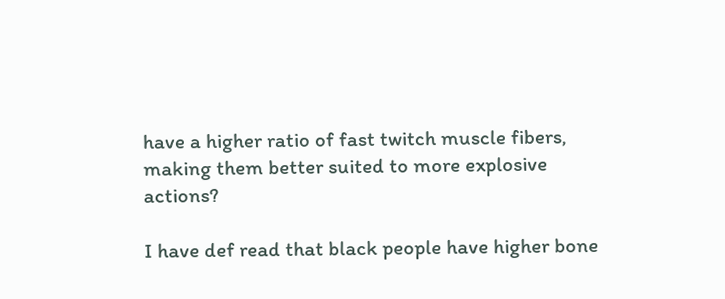have a higher ratio of fast twitch muscle fibers, making them better suited to more explosive actions?

I have def read that black people have higher bone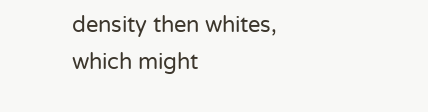density then whites, which might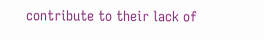contribute to their lack of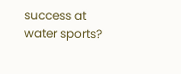success at water sports?